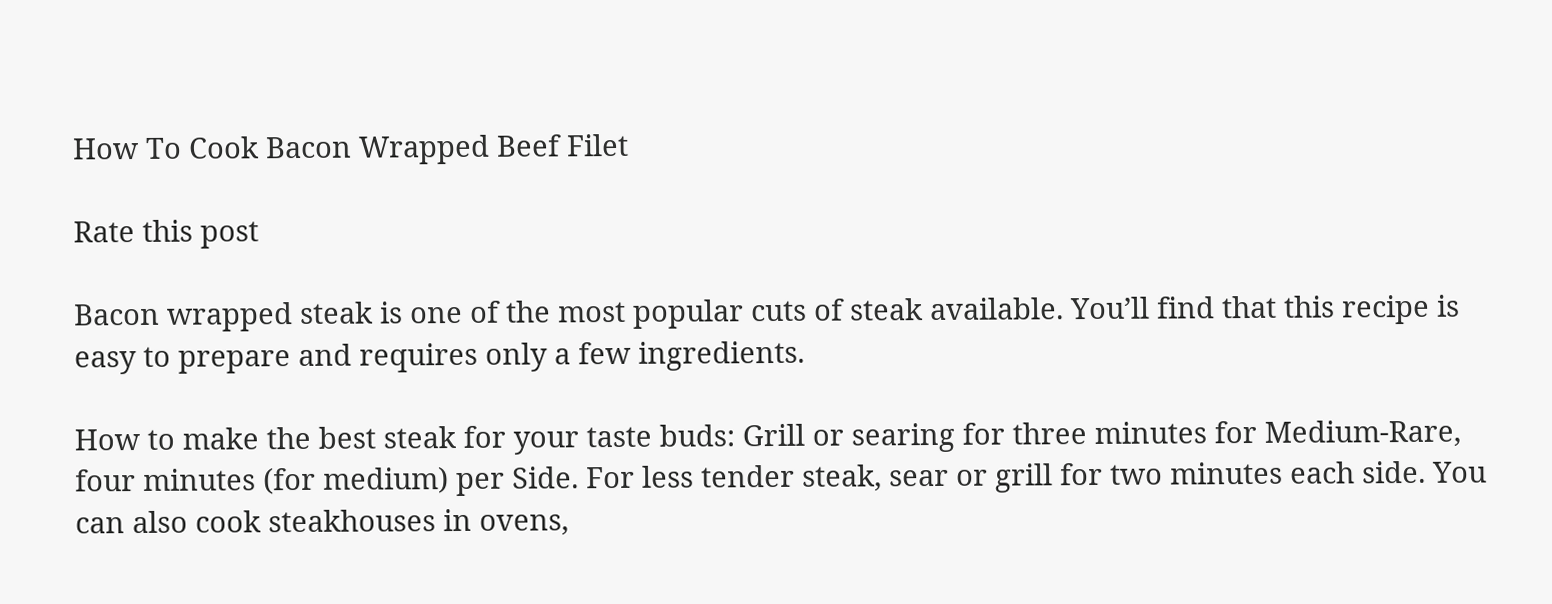How To Cook Bacon Wrapped Beef Filet

Rate this post

Bacon wrapped steak is one of the most popular cuts of steak available. You’ll find that this recipe is easy to prepare and requires only a few ingredients.

How to make the best steak for your taste buds: Grill or searing for three minutes for Medium-Rare, four minutes (for medium) per Side. For less tender steak, sear or grill for two minutes each side. You can also cook steakhouses in ovens,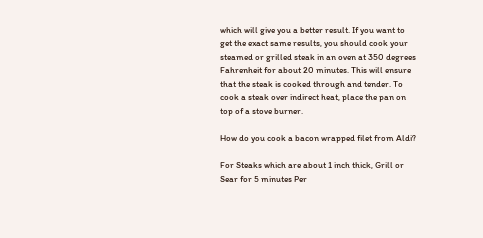which will give you a better result. If you want to get the exact same results, you should cook your steamed or grilled steak in an oven at 350 degrees Fahrenheit for about 20 minutes. This will ensure that the steak is cooked through and tender. To cook a steak over indirect heat, place the pan on top of a stove burner.

How do you cook a bacon wrapped filet from Aldi?

For Steaks which are about 1 inch thick, Grill or Sear for 5 minutes Per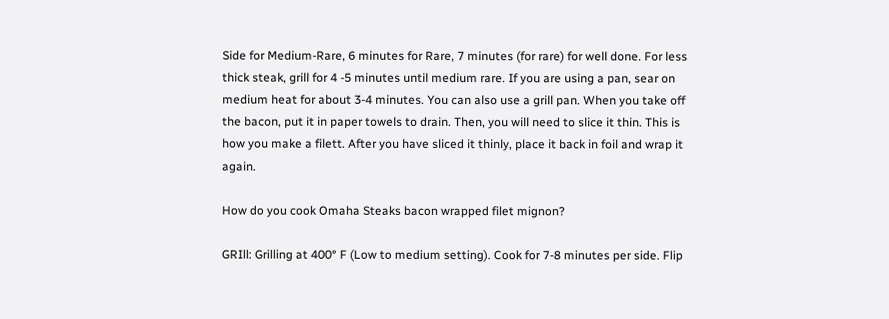Side for Medium-Rare, 6 minutes for Rare, 7 minutes (for rare) for well done. For less thick steak, grill for 4 -5 minutes until medium rare. If you are using a pan, sear on medium heat for about 3-4 minutes. You can also use a grill pan. When you take off the bacon, put it in paper towels to drain. Then, you will need to slice it thin. This is how you make a filett. After you have sliced it thinly, place it back in foil and wrap it again.

How do you cook Omaha Steaks bacon wrapped filet mignon?

GRIll: Grilling at 400° F (Low to medium setting). Cook for 7-8 minutes per side. Flip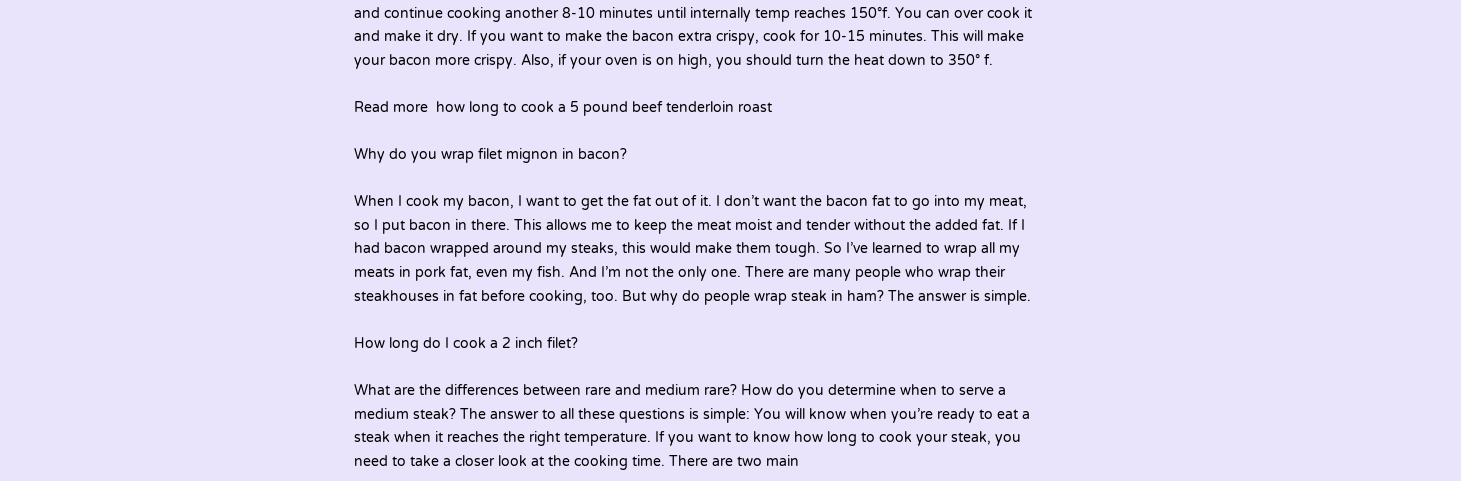and continue cooking another 8-10 minutes until internally temp reaches 150°f. You can over cook it and make it dry. If you want to make the bacon extra crispy, cook for 10-15 minutes. This will make your bacon more crispy. Also, if your oven is on high, you should turn the heat down to 350° f.

Read more  how long to cook a 5 pound beef tenderloin roast

Why do you wrap filet mignon in bacon?

When I cook my bacon, I want to get the fat out of it. I don’t want the bacon fat to go into my meat, so I put bacon in there. This allows me to keep the meat moist and tender without the added fat. If I had bacon wrapped around my steaks, this would make them tough. So I’ve learned to wrap all my meats in pork fat, even my fish. And I’m not the only one. There are many people who wrap their steakhouses in fat before cooking, too. But why do people wrap steak in ham? The answer is simple.

How long do I cook a 2 inch filet?

What are the differences between rare and medium rare? How do you determine when to serve a medium steak? The answer to all these questions is simple: You will know when you’re ready to eat a steak when it reaches the right temperature. If you want to know how long to cook your steak, you need to take a closer look at the cooking time. There are two main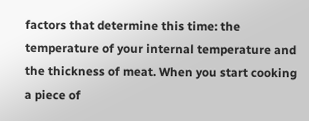factors that determine this time: the temperature of your internal temperature and the thickness of meat. When you start cooking a piece of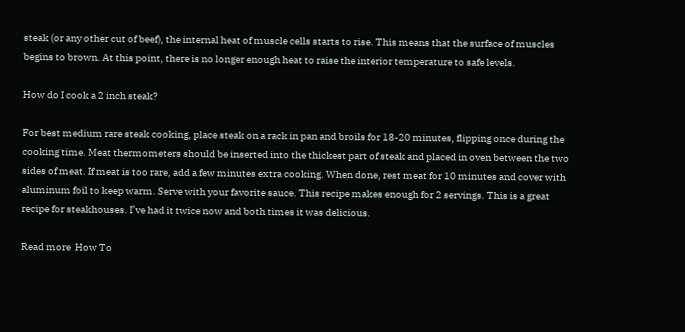steak (or any other cut of beef), the internal heat of muscle cells starts to rise. This means that the surface of muscles begins to brown. At this point, there is no longer enough heat to raise the interior temperature to safe levels.

How do I cook a 2 inch steak?

For best medium rare steak cooking, place steak on a rack in pan and broils for 18-20 minutes, flipping once during the cooking time. Meat thermometers should be inserted into the thickest part of steak and placed in oven between the two sides of meat. If meat is too rare, add a few minutes extra cooking. When done, rest meat for 10 minutes and cover with aluminum foil to keep warm. Serve with your favorite sauce. This recipe makes enough for 2 servings. This is a great recipe for steakhouses. I’ve had it twice now and both times it was delicious.

Read more  How To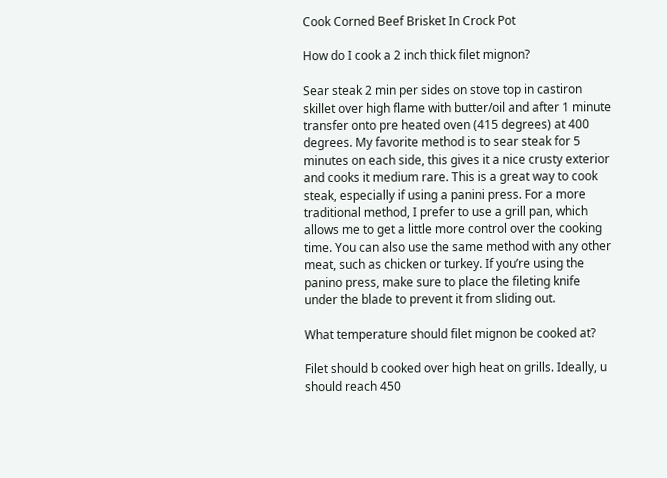Cook Corned Beef Brisket In Crock Pot

How do I cook a 2 inch thick filet mignon?

Sear steak 2 min per sides on stove top in castiron skillet over high flame with butter/oil and after 1 minute transfer onto pre heated oven (415 degrees) at 400 degrees. My favorite method is to sear steak for 5 minutes on each side, this gives it a nice crusty exterior and cooks it medium rare. This is a great way to cook steak, especially if using a panini press. For a more traditional method, I prefer to use a grill pan, which allows me to get a little more control over the cooking time. You can also use the same method with any other meat, such as chicken or turkey. If you’re using the panino press, make sure to place the fileting knife under the blade to prevent it from sliding out.

What temperature should filet mignon be cooked at?

Filet should b cooked over high heat on grills. Ideally, u should reach 450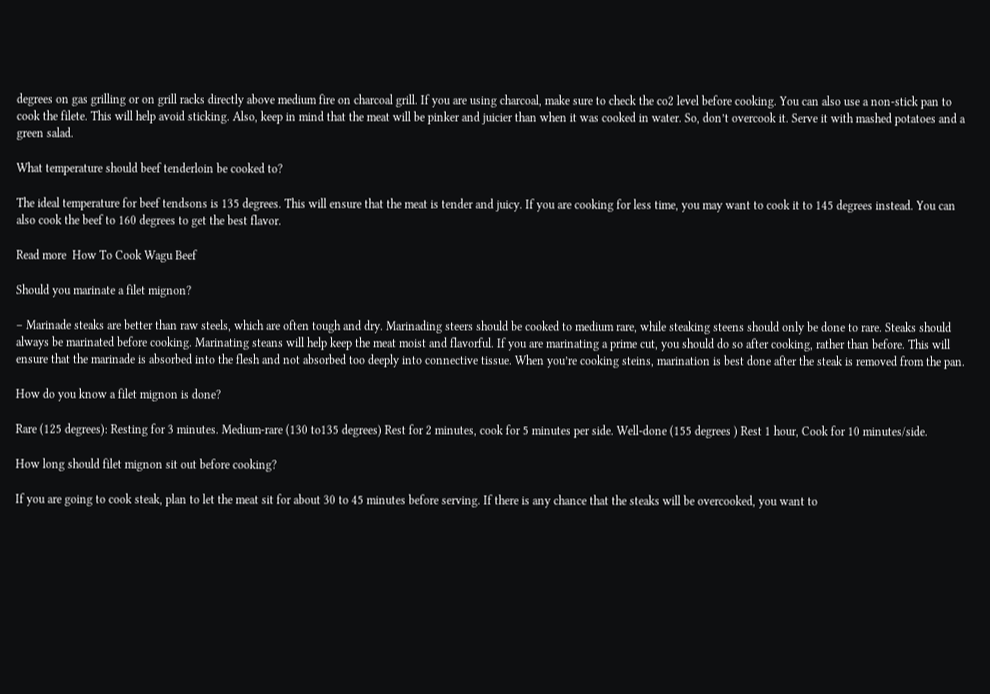degrees on gas grilling or on grill racks directly above medium fire on charcoal grill. If you are using charcoal, make sure to check the co2 level before cooking. You can also use a non-stick pan to cook the filete. This will help avoid sticking. Also, keep in mind that the meat will be pinker and juicier than when it was cooked in water. So, don’t overcook it. Serve it with mashed potatoes and a green salad.

What temperature should beef tenderloin be cooked to?

The ideal temperature for beef tendsons is 135 degrees. This will ensure that the meat is tender and juicy. If you are cooking for less time, you may want to cook it to 145 degrees instead. You can also cook the beef to 160 degrees to get the best flavor.

Read more  How To Cook Wagu Beef

Should you marinate a filet mignon?

– Marinade steaks are better than raw steels, which are often tough and dry. Marinading steers should be cooked to medium rare, while steaking steens should only be done to rare. Steaks should always be marinated before cooking. Marinating steans will help keep the meat moist and flavorful. If you are marinating a prime cut, you should do so after cooking, rather than before. This will ensure that the marinade is absorbed into the flesh and not absorbed too deeply into connective tissue. When you’re cooking steins, marination is best done after the steak is removed from the pan.

How do you know a filet mignon is done?

Rare (125 degrees): Resting for 3 minutes. Medium-rare (130 to135 degrees) Rest for 2 minutes, cook for 5 minutes per side. Well-done (155 degrees ) Rest 1 hour, Cook for 10 minutes/side.

How long should filet mignon sit out before cooking?

If you are going to cook steak, plan to let the meat sit for about 30 to 45 minutes before serving. If there is any chance that the steaks will be overcooked, you want to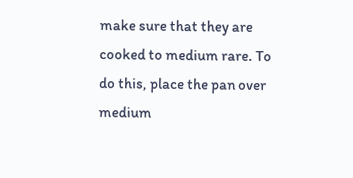make sure that they are cooked to medium rare. To do this, place the pan over medium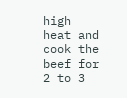high heat and cook the beef for 2 to 3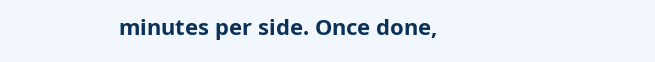minutes per side. Once done,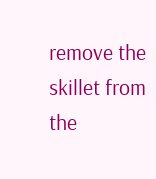remove the skillet from the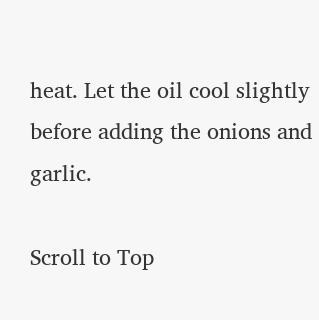heat. Let the oil cool slightly before adding the onions and garlic.

Scroll to Top